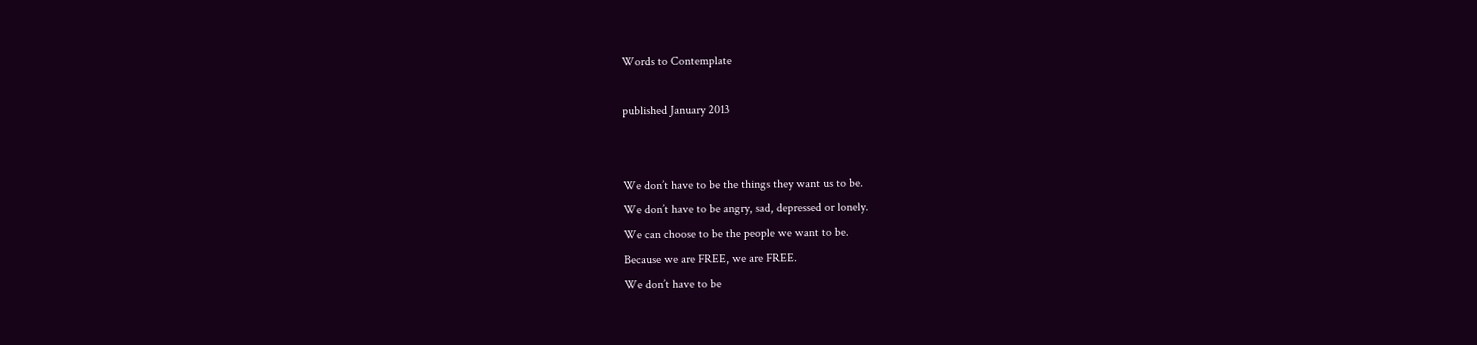Words to Contemplate

published January 2013


We don’t have to be the things they want us to be.
We don’t have to be angry, sad, depressed or lonely.
We can choose to be the people we want to be.
Because we are FREE, we are FREE.
We don’t have to be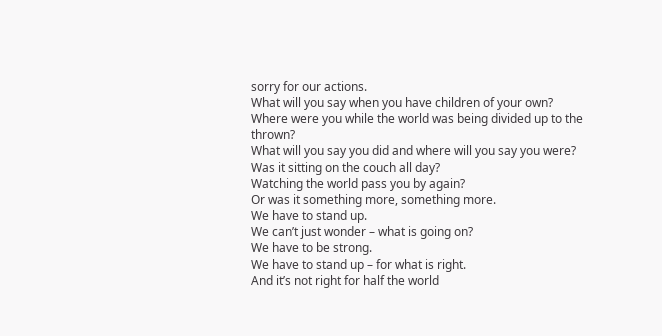sorry for our actions.
What will you say when you have children of your own?
Where were you while the world was being divided up to the thrown?
What will you say you did and where will you say you were?
Was it sitting on the couch all day?
Watching the world pass you by again?
Or was it something more, something more.
We have to stand up.
We can’t just wonder – what is going on?
We have to be strong.
We have to stand up – for what is right.
And it’s not right for half the world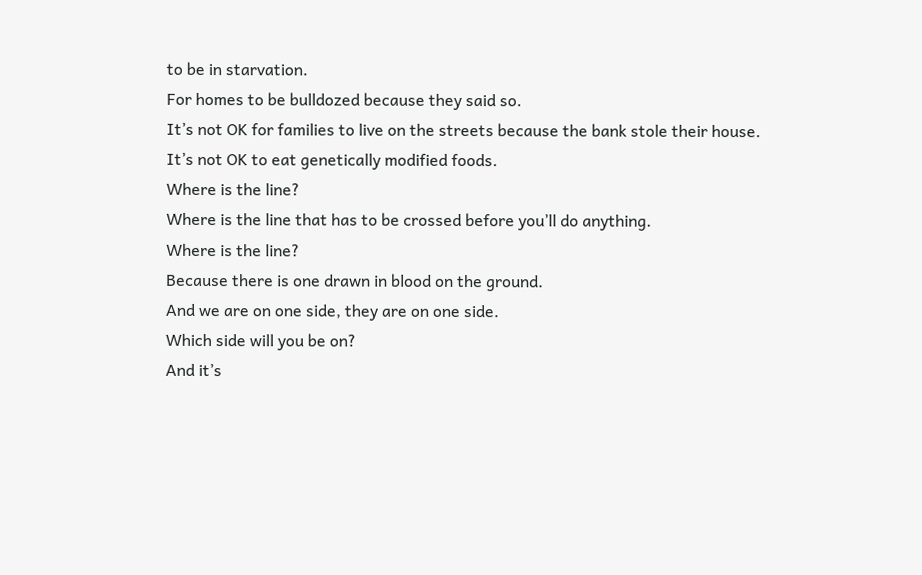to be in starvation.
For homes to be bulldozed because they said so.
It’s not OK for families to live on the streets because the bank stole their house.
It’s not OK to eat genetically modified foods.
Where is the line?
Where is the line that has to be crossed before you’ll do anything.
Where is the line?
Because there is one drawn in blood on the ground.
And we are on one side, they are on one side.
Which side will you be on?
And it’s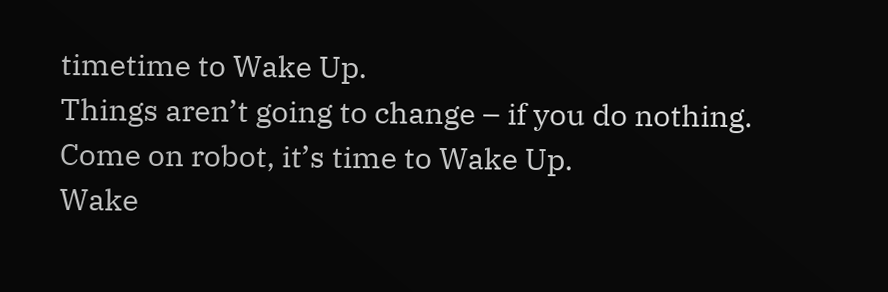timetime to Wake Up.
Things aren’t going to change – if you do nothing.
Come on robot, it’s time to Wake Up.
Wake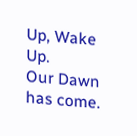Up, Wake Up.
Our Dawn has come.